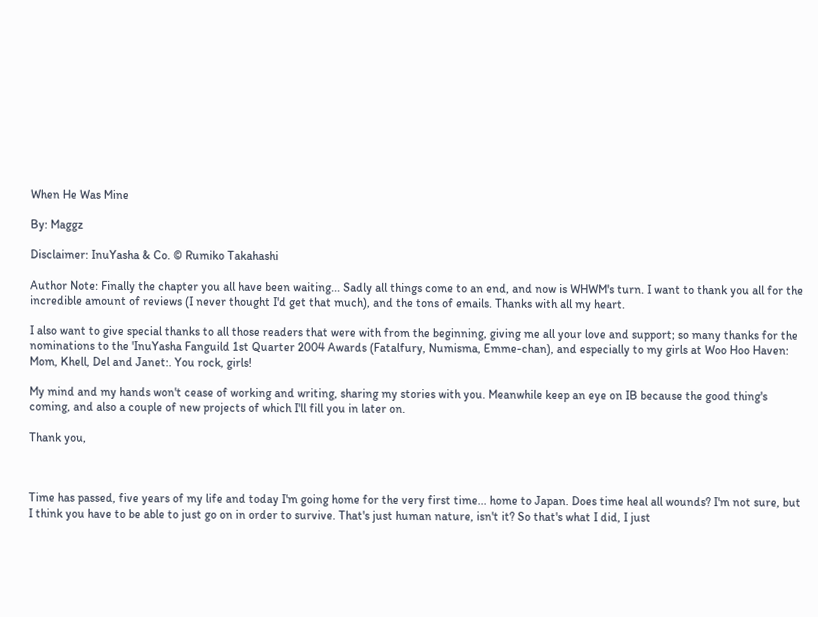When He Was Mine

By: Maggz

Disclaimer: InuYasha & Co. © Rumiko Takahashi

Author Note: Finally the chapter you all have been waiting... Sadly all things come to an end, and now is WHWM's turn. I want to thank you all for the incredible amount of reviews (I never thought I'd get that much), and the tons of emails. Thanks with all my heart.

I also want to give special thanks to all those readers that were with from the beginning, giving me all your love and support; so many thanks for the nominations to the 'InuYasha Fanguild 1st Quarter 2004 Awards (Fatalfury, Numisma, Emme-chan), and especially to my girls at Woo Hoo Haven: Mom, Khell, Del and Janet:. You rock, girls!

My mind and my hands won't cease of working and writing, sharing my stories with you. Meanwhile keep an eye on IB because the good thing's coming, and also a couple of new projects of which I'll fill you in later on.

Thank you,



Time has passed, five years of my life and today I'm going home for the very first time... home to Japan. Does time heal all wounds? I'm not sure, but I think you have to be able to just go on in order to survive. That's just human nature, isn't it? So that's what I did, I just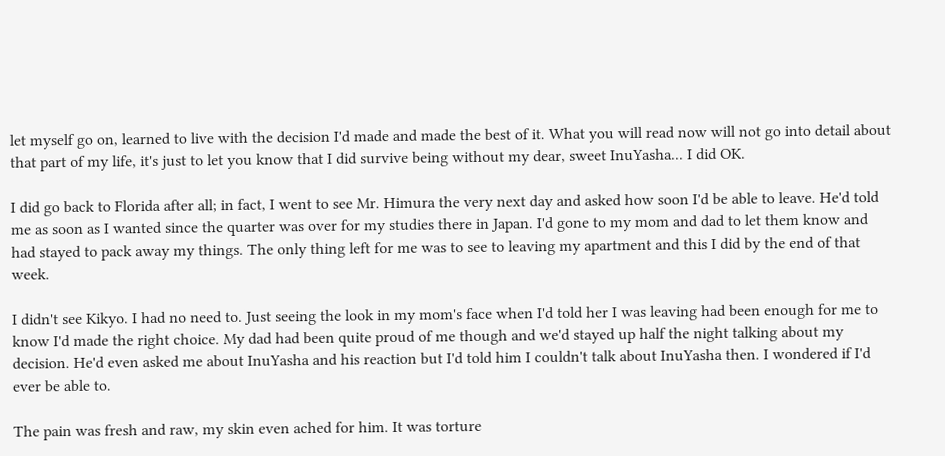let myself go on, learned to live with the decision I'd made and made the best of it. What you will read now will not go into detail about that part of my life, it's just to let you know that I did survive being without my dear, sweet InuYasha... I did OK.

I did go back to Florida after all; in fact, I went to see Mr. Himura the very next day and asked how soon I'd be able to leave. He'd told me as soon as I wanted since the quarter was over for my studies there in Japan. I'd gone to my mom and dad to let them know and had stayed to pack away my things. The only thing left for me was to see to leaving my apartment and this I did by the end of that week.

I didn't see Kikyo. I had no need to. Just seeing the look in my mom's face when I'd told her I was leaving had been enough for me to know I'd made the right choice. My dad had been quite proud of me though and we'd stayed up half the night talking about my decision. He'd even asked me about InuYasha and his reaction but I'd told him I couldn't talk about InuYasha then. I wondered if I'd ever be able to.

The pain was fresh and raw, my skin even ached for him. It was torture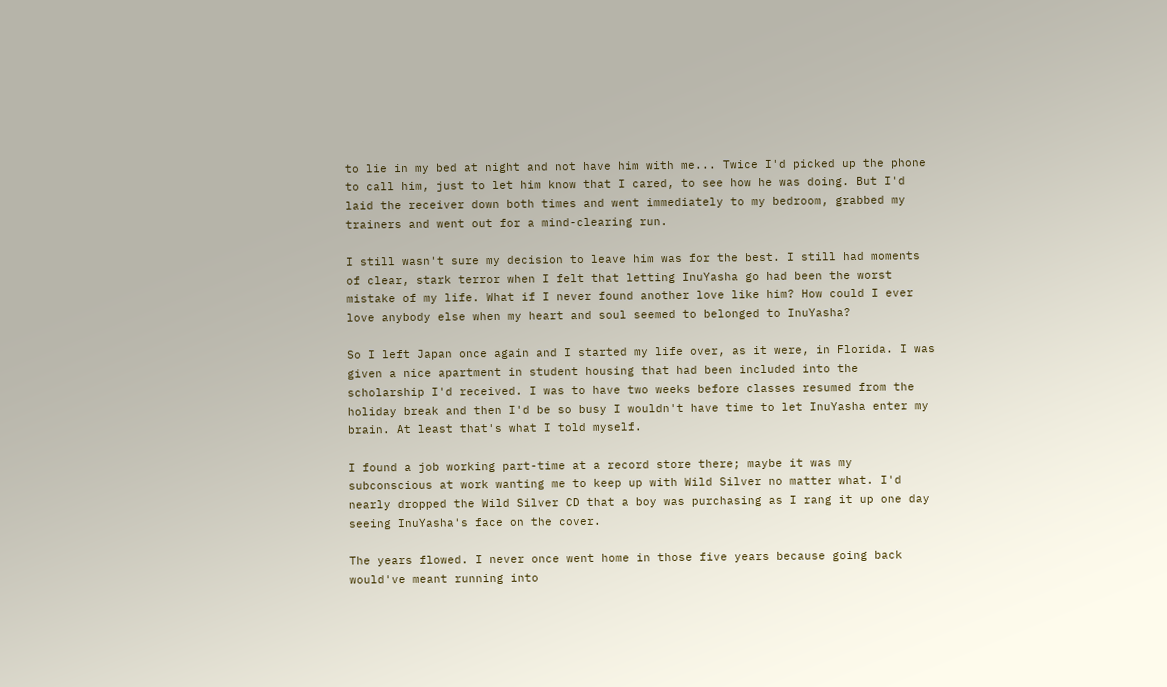to lie in my bed at night and not have him with me... Twice I'd picked up the phone to call him, just to let him know that I cared, to see how he was doing. But I'd laid the receiver down both times and went immediately to my bedroom, grabbed my trainers and went out for a mind-clearing run.

I still wasn't sure my decision to leave him was for the best. I still had moments of clear, stark terror when I felt that letting InuYasha go had been the worst mistake of my life. What if I never found another love like him? How could I ever love anybody else when my heart and soul seemed to belonged to InuYasha?

So I left Japan once again and I started my life over, as it were, in Florida. I was given a nice apartment in student housing that had been included into the scholarship I'd received. I was to have two weeks before classes resumed from the holiday break and then I'd be so busy I wouldn't have time to let InuYasha enter my brain. At least that's what I told myself.

I found a job working part-time at a record store there; maybe it was my subconscious at work wanting me to keep up with Wild Silver no matter what. I'd nearly dropped the Wild Silver CD that a boy was purchasing as I rang it up one day seeing InuYasha's face on the cover.

The years flowed. I never once went home in those five years because going back would've meant running into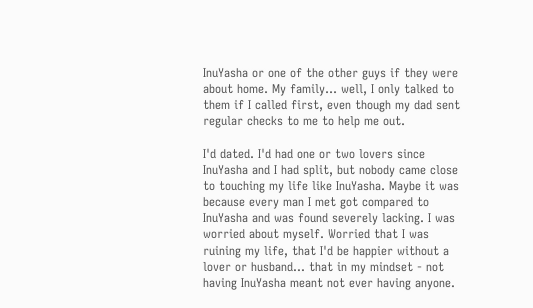InuYasha or one of the other guys if they were about home. My family... well, I only talked to them if I called first, even though my dad sent regular checks to me to help me out.

I'd dated. I'd had one or two lovers since InuYasha and I had split, but nobody came close to touching my life like InuYasha. Maybe it was because every man I met got compared to InuYasha and was found severely lacking. I was worried about myself. Worried that I was ruining my life, that I'd be happier without a lover or husband... that in my mindset - not having InuYasha meant not ever having anyone.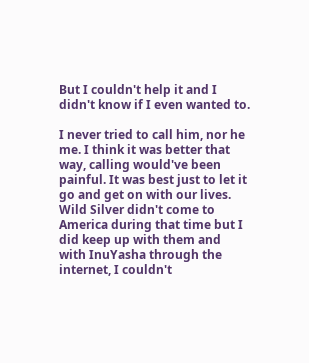But I couldn't help it and I didn't know if I even wanted to.

I never tried to call him, nor he me. I think it was better that way, calling would've been painful. It was best just to let it go and get on with our lives. Wild Silver didn't come to America during that time but I did keep up with them and with InuYasha through the internet, I couldn't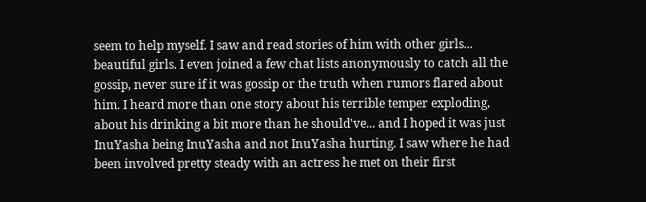seem to help myself. I saw and read stories of him with other girls... beautiful girls. I even joined a few chat lists anonymously to catch all the gossip, never sure if it was gossip or the truth when rumors flared about him. I heard more than one story about his terrible temper exploding, about his drinking a bit more than he should've... and I hoped it was just InuYasha being InuYasha and not InuYasha hurting. I saw where he had been involved pretty steady with an actress he met on their first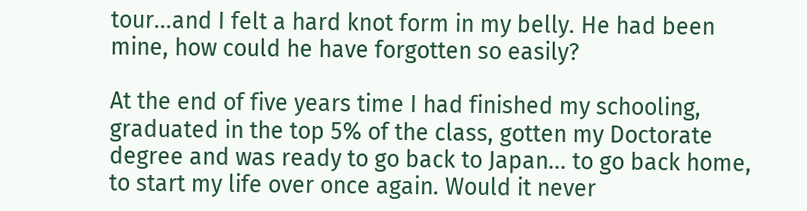tour...and I felt a hard knot form in my belly. He had been mine, how could he have forgotten so easily?

At the end of five years time I had finished my schooling, graduated in the top 5% of the class, gotten my Doctorate degree and was ready to go back to Japan... to go back home, to start my life over once again. Would it never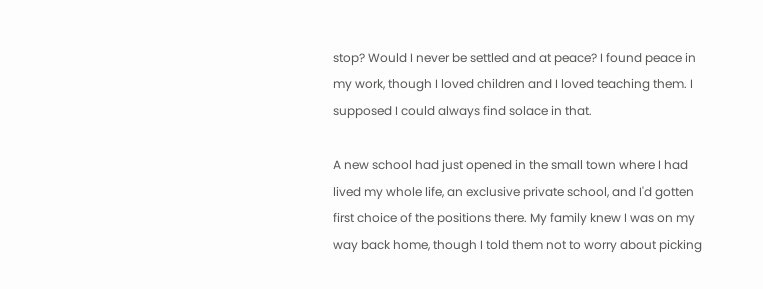stop? Would I never be settled and at peace? I found peace in my work, though I loved children and I loved teaching them. I supposed I could always find solace in that.

A new school had just opened in the small town where I had lived my whole life, an exclusive private school, and I'd gotten first choice of the positions there. My family knew I was on my way back home, though I told them not to worry about picking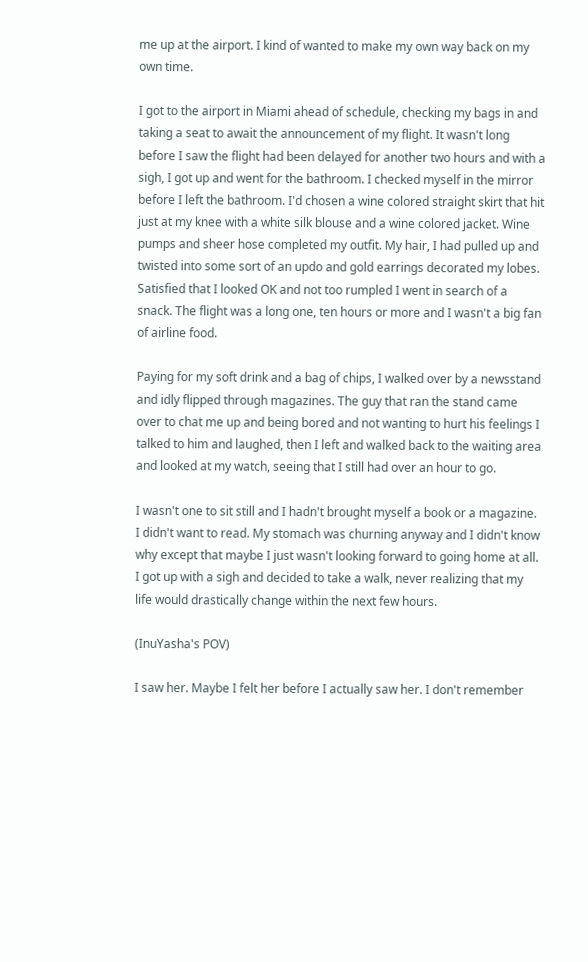me up at the airport. I kind of wanted to make my own way back on my own time.

I got to the airport in Miami ahead of schedule, checking my bags in and taking a seat to await the announcement of my flight. It wasn't long before I saw the flight had been delayed for another two hours and with a sigh, I got up and went for the bathroom. I checked myself in the mirror before I left the bathroom. I'd chosen a wine colored straight skirt that hit just at my knee with a white silk blouse and a wine colored jacket. Wine pumps and sheer hose completed my outfit. My hair, I had pulled up and twisted into some sort of an updo and gold earrings decorated my lobes. Satisfied that I looked OK and not too rumpled I went in search of a snack. The flight was a long one, ten hours or more and I wasn't a big fan of airline food.

Paying for my soft drink and a bag of chips, I walked over by a newsstand and idly flipped through magazines. The guy that ran the stand came over to chat me up and being bored and not wanting to hurt his feelings I talked to him and laughed, then I left and walked back to the waiting area and looked at my watch, seeing that I still had over an hour to go.

I wasn't one to sit still and I hadn't brought myself a book or a magazine. I didn't want to read. My stomach was churning anyway and I didn't know why except that maybe I just wasn't looking forward to going home at all. I got up with a sigh and decided to take a walk, never realizing that my life would drastically change within the next few hours.

(InuYasha's POV)

I saw her. Maybe I felt her before I actually saw her. I don't remember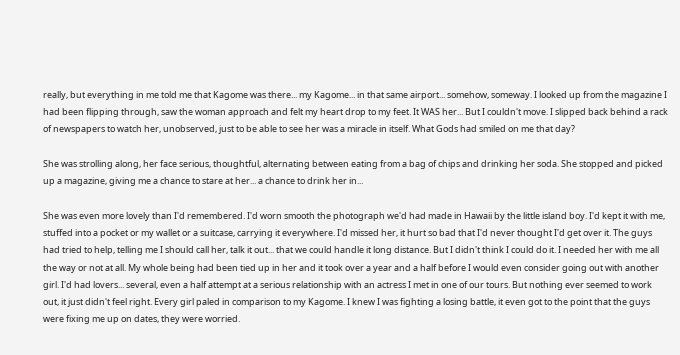really, but everything in me told me that Kagome was there... my Kagome... in that same airport... somehow, someway. I looked up from the magazine I had been flipping through, saw the woman approach and felt my heart drop to my feet. It WAS her... But I couldn't move. I slipped back behind a rack of newspapers to watch her, unobserved, just to be able to see her was a miracle in itself. What Gods had smiled on me that day?

She was strolling along, her face serious, thoughtful, alternating between eating from a bag of chips and drinking her soda. She stopped and picked up a magazine, giving me a chance to stare at her... a chance to drink her in...

She was even more lovely than I'd remembered. I'd worn smooth the photograph we'd had made in Hawaii by the little island boy. I'd kept it with me, stuffed into a pocket or my wallet or a suitcase, carrying it everywhere. I'd missed her, it hurt so bad that I'd never thought I'd get over it. The guys had tried to help, telling me I should call her, talk it out... that we could handle it long distance. But I didn't think I could do it. I needed her with me all the way or not at all. My whole being had been tied up in her and it took over a year and a half before I would even consider going out with another girl. I'd had lovers... several, even a half attempt at a serious relationship with an actress I met in one of our tours. But nothing ever seemed to work out, it just didn't feel right. Every girl paled in comparison to my Kagome. I knew I was fighting a losing battle, it even got to the point that the guys were fixing me up on dates, they were worried.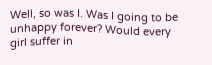Well, so was I. Was I going to be unhappy forever? Would every girl suffer in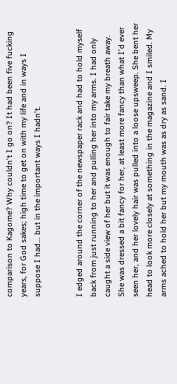comparison to Kagome? Why couldn't I go on? It had been five fucking years, for God sakes; high time to get on with my life and in ways I suppose I had... but in the important ways I hadn't.


I edged around the corner of the newspaper rack and had to hold myself back from just running to her and pulling her into my arms. I had only caught a side view of her but it was enough to fair take my breath away. She was dressed a bit fancy for her, at least more fancy than what I'd ever seen her, and her lovely hair was pulled into a loose upsweep. She bent her head to look more closely at something in the magazine and I smiled. My arms ached to hold her but my mouth was as dry as sand. I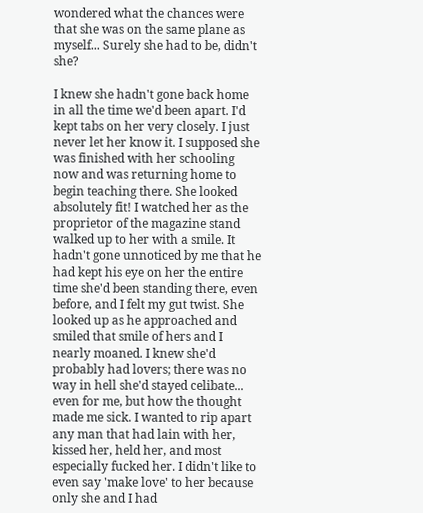wondered what the chances were that she was on the same plane as myself... Surely she had to be, didn't she?

I knew she hadn't gone back home in all the time we'd been apart. I'd kept tabs on her very closely. I just never let her know it. I supposed she was finished with her schooling now and was returning home to begin teaching there. She looked absolutely fit! I watched her as the proprietor of the magazine stand walked up to her with a smile. It hadn't gone unnoticed by me that he had kept his eye on her the entire time she'd been standing there, even before, and I felt my gut twist. She looked up as he approached and smiled that smile of hers and I nearly moaned. I knew she'd probably had lovers; there was no way in hell she'd stayed celibate... even for me, but how the thought made me sick. I wanted to rip apart any man that had lain with her, kissed her, held her, and most especially fucked her. I didn't like to even say 'make love' to her because only she and I had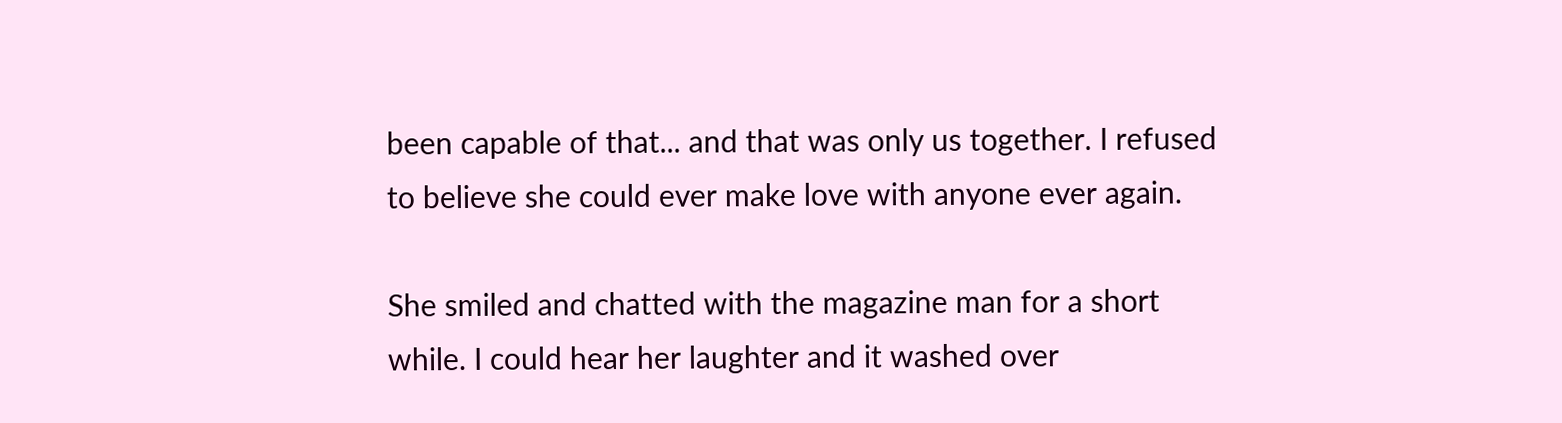been capable of that... and that was only us together. I refused to believe she could ever make love with anyone ever again.

She smiled and chatted with the magazine man for a short while. I could hear her laughter and it washed over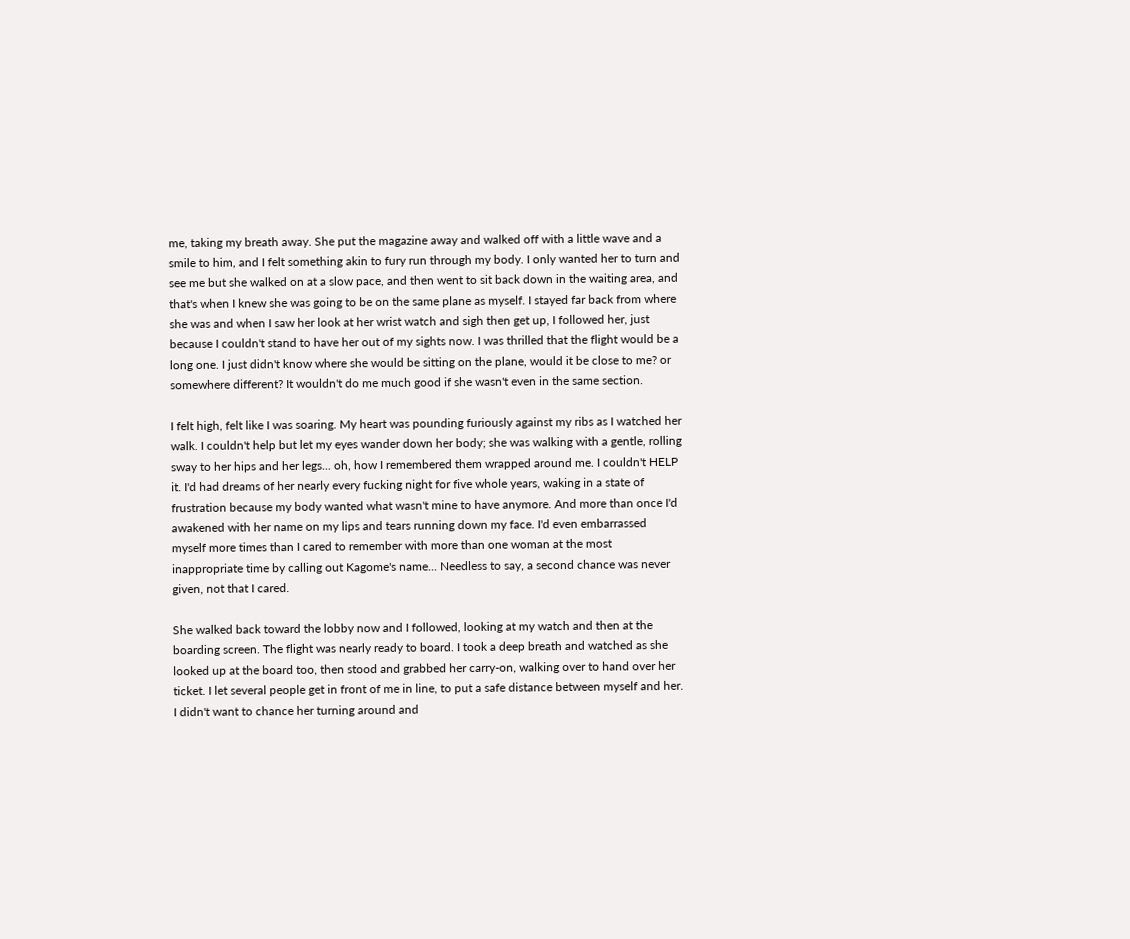me, taking my breath away. She put the magazine away and walked off with a little wave and a smile to him, and I felt something akin to fury run through my body. I only wanted her to turn and see me but she walked on at a slow pace, and then went to sit back down in the waiting area, and that's when I knew she was going to be on the same plane as myself. I stayed far back from where she was and when I saw her look at her wrist watch and sigh then get up, I followed her, just because I couldn't stand to have her out of my sights now. I was thrilled that the flight would be a long one. I just didn't know where she would be sitting on the plane, would it be close to me? or somewhere different? It wouldn't do me much good if she wasn't even in the same section.

I felt high, felt like I was soaring. My heart was pounding furiously against my ribs as I watched her walk. I couldn't help but let my eyes wander down her body; she was walking with a gentle, rolling sway to her hips and her legs... oh, how I remembered them wrapped around me. I couldn't HELP it. I'd had dreams of her nearly every fucking night for five whole years, waking in a state of frustration because my body wanted what wasn't mine to have anymore. And more than once I'd awakened with her name on my lips and tears running down my face. I'd even embarrassed myself more times than I cared to remember with more than one woman at the most inappropriate time by calling out Kagome's name... Needless to say, a second chance was never given, not that I cared.

She walked back toward the lobby now and I followed, looking at my watch and then at the boarding screen. The flight was nearly ready to board. I took a deep breath and watched as she looked up at the board too, then stood and grabbed her carry-on, walking over to hand over her ticket. I let several people get in front of me in line, to put a safe distance between myself and her. I didn't want to chance her turning around and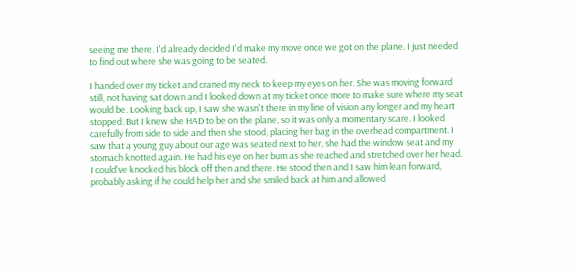seeing me there. I'd already decided I'd make my move once we got on the plane. I just needed to find out where she was going to be seated.

I handed over my ticket and craned my neck to keep my eyes on her. She was moving forward still, not having sat down and I looked down at my ticket once more to make sure where my seat would be. Looking back up, I saw she wasn't there in my line of vision any longer and my heart stopped. But I knew she HAD to be on the plane, so it was only a momentary scare. I looked carefully from side to side and then she stood, placing her bag in the overhead compartment. I saw that a young guy about our age was seated next to her, she had the window seat and my stomach knotted again. He had his eye on her bum as she reached and stretched over her head. I could've knocked his block off then and there. He stood then and I saw him lean forward, probably asking if he could help her and she smiled back at him and allowed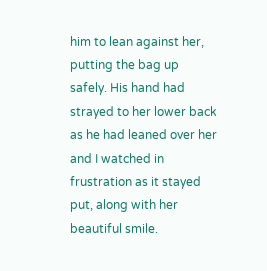him to lean against her, putting the bag up safely. His hand had strayed to her lower back as he had leaned over her and I watched in frustration as it stayed put, along with her beautiful smile.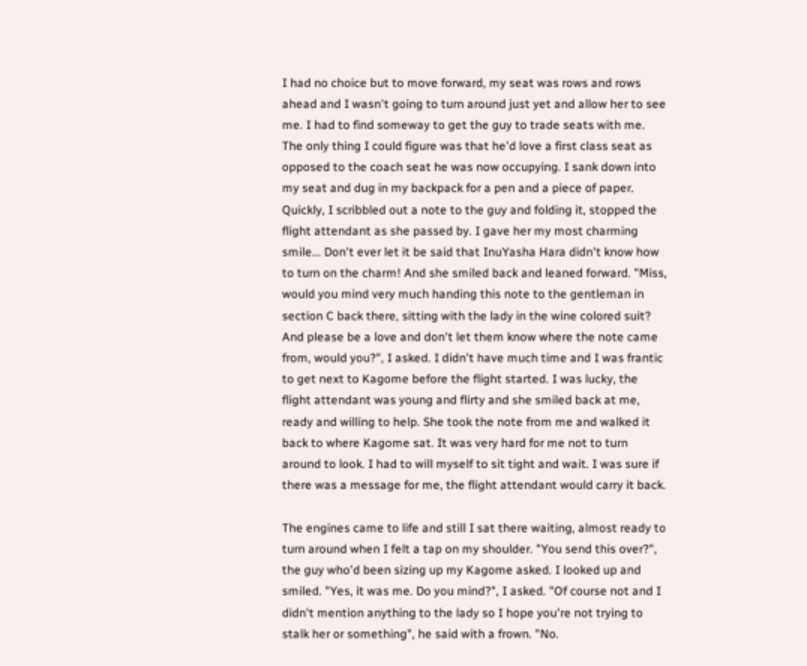I had no choice but to move forward, my seat was rows and rows ahead and I wasn't going to turn around just yet and allow her to see me. I had to find someway to get the guy to trade seats with me. The only thing I could figure was that he'd love a first class seat as opposed to the coach seat he was now occupying. I sank down into my seat and dug in my backpack for a pen and a piece of paper. Quickly, I scribbled out a note to the guy and folding it, stopped the flight attendant as she passed by. I gave her my most charming smile... Don't ever let it be said that InuYasha Hara didn't know how to turn on the charm! And she smiled back and leaned forward. "Miss, would you mind very much handing this note to the gentleman in section C back there, sitting with the lady in the wine colored suit? And please be a love and don't let them know where the note came from, would you?", I asked. I didn't have much time and I was frantic to get next to Kagome before the flight started. I was lucky, the flight attendant was young and flirty and she smiled back at me, ready and willing to help. She took the note from me and walked it back to where Kagome sat. It was very hard for me not to turn around to look. I had to will myself to sit tight and wait. I was sure if there was a message for me, the flight attendant would carry it back.

The engines came to life and still I sat there waiting, almost ready to turn around when I felt a tap on my shoulder. "You send this over?", the guy who'd been sizing up my Kagome asked. I looked up and smiled. "Yes, it was me. Do you mind?", I asked. "Of course not and I didn't mention anything to the lady so I hope you're not trying to stalk her or something", he said with a frown. "No.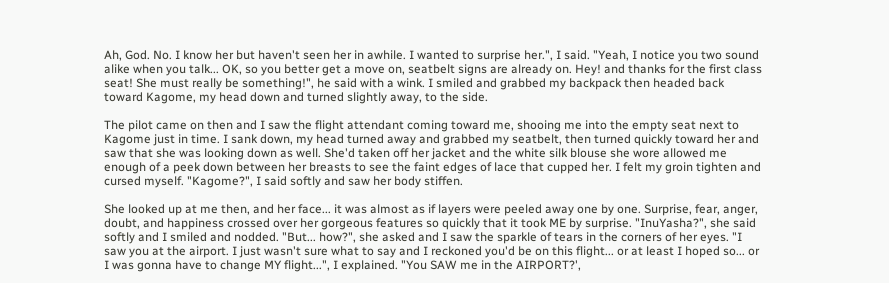Ah, God. No. I know her but haven't seen her in awhile. I wanted to surprise her.", I said. "Yeah, I notice you two sound alike when you talk... OK, so you better get a move on, seatbelt signs are already on. Hey! and thanks for the first class seat! She must really be something!", he said with a wink. I smiled and grabbed my backpack then headed back toward Kagome, my head down and turned slightly away, to the side.

The pilot came on then and I saw the flight attendant coming toward me, shooing me into the empty seat next to Kagome just in time. I sank down, my head turned away and grabbed my seatbelt, then turned quickly toward her and saw that she was looking down as well. She'd taken off her jacket and the white silk blouse she wore allowed me enough of a peek down between her breasts to see the faint edges of lace that cupped her. I felt my groin tighten and cursed myself. "Kagome?", I said softly and saw her body stiffen.

She looked up at me then, and her face... it was almost as if layers were peeled away one by one. Surprise, fear, anger, doubt, and happiness crossed over her gorgeous features so quickly that it took ME by surprise. "InuYasha?", she said softly and I smiled and nodded. "But... how?", she asked and I saw the sparkle of tears in the corners of her eyes. "I saw you at the airport. I just wasn't sure what to say and I reckoned you'd be on this flight... or at least I hoped so... or I was gonna have to change MY flight...", I explained. "You SAW me in the AIRPORT?',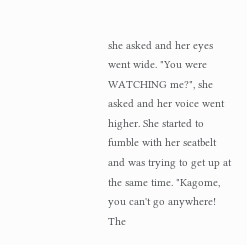she asked and her eyes went wide. "You were WATCHING me?", she asked and her voice went higher. She started to fumble with her seatbelt and was trying to get up at the same time. "Kagome, you can't go anywhere! The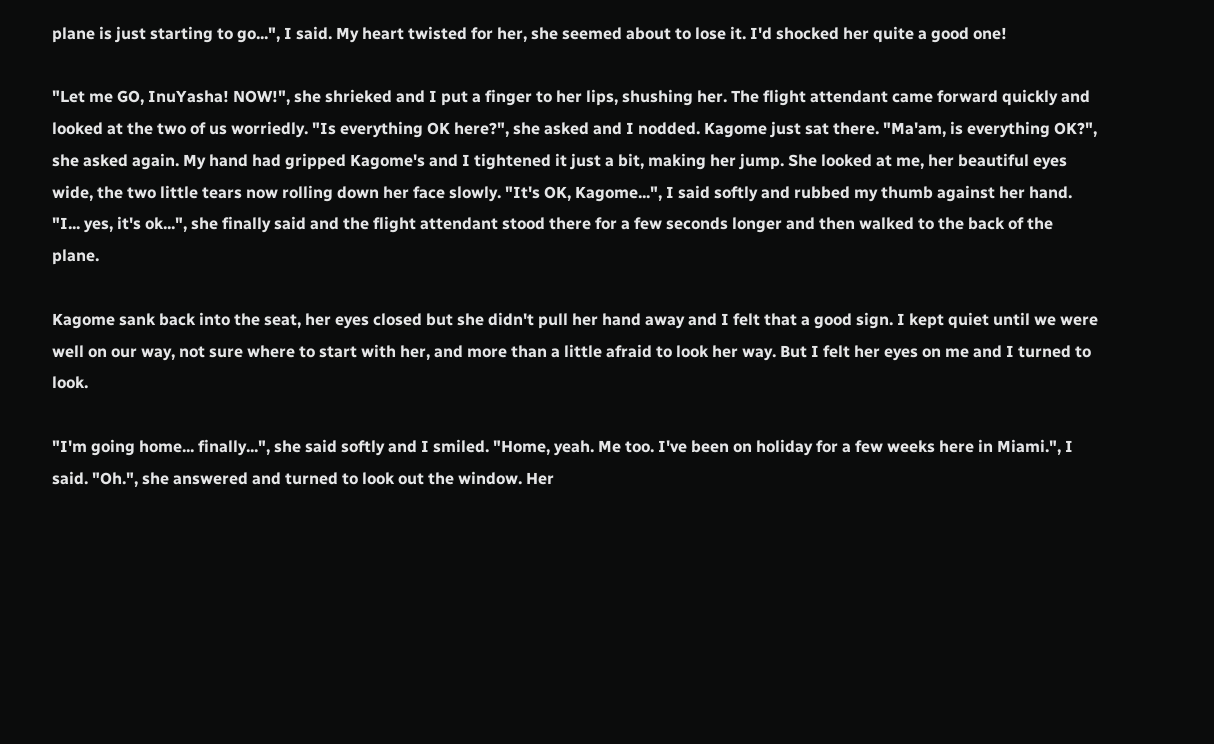plane is just starting to go...", I said. My heart twisted for her, she seemed about to lose it. I'd shocked her quite a good one!

"Let me GO, InuYasha! NOW!", she shrieked and I put a finger to her lips, shushing her. The flight attendant came forward quickly and looked at the two of us worriedly. "Is everything OK here?", she asked and I nodded. Kagome just sat there. "Ma'am, is everything OK?", she asked again. My hand had gripped Kagome's and I tightened it just a bit, making her jump. She looked at me, her beautiful eyes wide, the two little tears now rolling down her face slowly. "It's OK, Kagome...", I said softly and rubbed my thumb against her hand. "I... yes, it's ok...", she finally said and the flight attendant stood there for a few seconds longer and then walked to the back of the plane.

Kagome sank back into the seat, her eyes closed but she didn't pull her hand away and I felt that a good sign. I kept quiet until we were well on our way, not sure where to start with her, and more than a little afraid to look her way. But I felt her eyes on me and I turned to look.

"I'm going home... finally...", she said softly and I smiled. "Home, yeah. Me too. I've been on holiday for a few weeks here in Miami.", I said. "Oh.", she answered and turned to look out the window. Her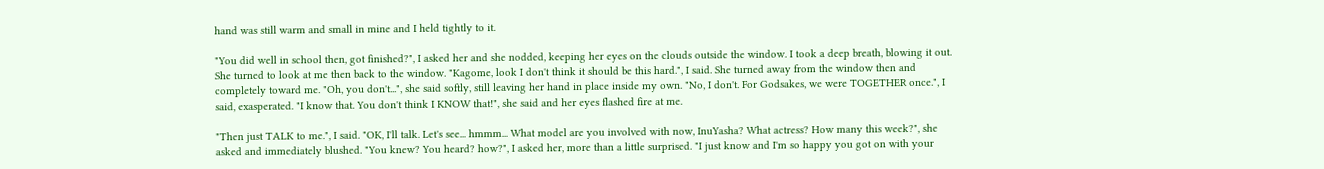hand was still warm and small in mine and I held tightly to it.

"You did well in school then, got finished?", I asked her and she nodded, keeping her eyes on the clouds outside the window. I took a deep breath, blowing it out. She turned to look at me then back to the window. "Kagome, look I don't think it should be this hard.", I said. She turned away from the window then and completely toward me. "Oh, you don't...", she said softly, still leaving her hand in place inside my own. "No, I don't. For Godsakes, we were TOGETHER once.", I said, exasperated. "I know that. You don't think I KNOW that!", she said and her eyes flashed fire at me.

"Then just TALK to me.", I said. "OK, I'll talk. Let's see... hmmm... What model are you involved with now, InuYasha? What actress? How many this week?", she asked and immediately blushed. "You knew? You heard? how?", I asked her, more than a little surprised. "I just know and I'm so happy you got on with your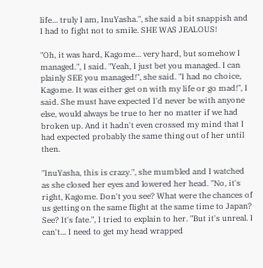life... truly I am, InuYasha.", she said a bit snappish and I had to fight not to smile. SHE WAS JEALOUS!

"Oh, it was hard, Kagome... very hard, but somehow I managed.", I said. "Yeah, I just bet you managed. I can plainly SEE you managed!", she said. "I had no choice, Kagome. It was either get on with my life or go mad!", I said. She must have expected I'd never be with anyone else, would always be true to her no matter if we had broken up. And it hadn't even crossed my mind that I had expected probably the same thing out of her until then.

"InuYasha, this is crazy.", she mumbled and I watched as she closed her eyes and lowered her head. "No, it's right, Kagome. Don't you see? What were the chances of us getting on the same flight at the same time to Japan? See? It's fate.", I tried to explain to her. "But it's unreal. I can't... I need to get my head wrapped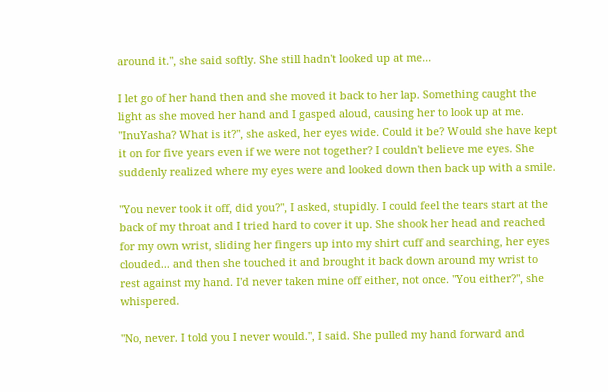around it.", she said softly. She still hadn't looked up at me...

I let go of her hand then and she moved it back to her lap. Something caught the light as she moved her hand and I gasped aloud, causing her to look up at me. "InuYasha? What is it?", she asked, her eyes wide. Could it be? Would she have kept it on for five years even if we were not together? I couldn't believe me eyes. She suddenly realized where my eyes were and looked down then back up with a smile.

"You never took it off, did you?", I asked, stupidly. I could feel the tears start at the back of my throat and I tried hard to cover it up. She shook her head and reached for my own wrist, sliding her fingers up into my shirt cuff and searching, her eyes clouded... and then she touched it and brought it back down around my wrist to rest against my hand. I'd never taken mine off either, not once. "You either?", she whispered.

"No, never. I told you I never would.", I said. She pulled my hand forward and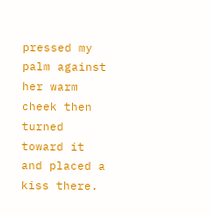pressed my palm against her warm cheek then turned toward it and placed a kiss there.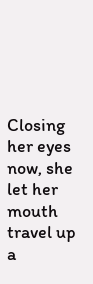Closing her eyes now, she let her mouth travel up a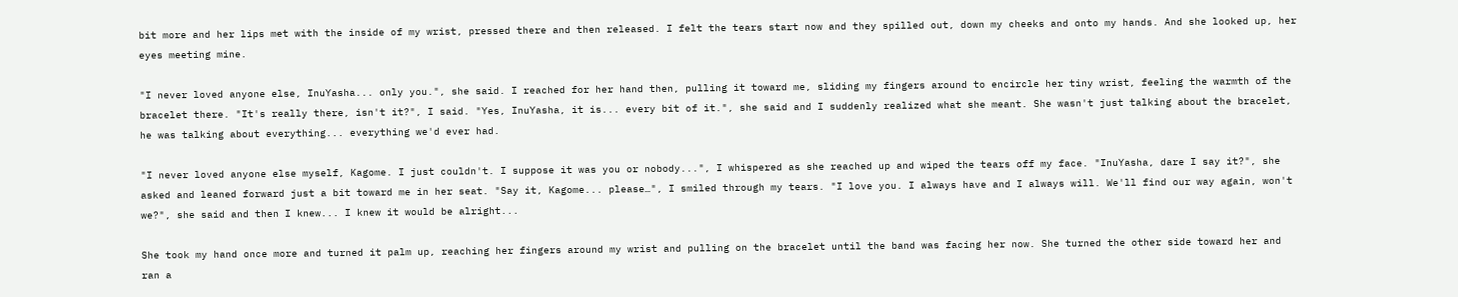bit more and her lips met with the inside of my wrist, pressed there and then released. I felt the tears start now and they spilled out, down my cheeks and onto my hands. And she looked up, her eyes meeting mine.

"I never loved anyone else, InuYasha... only you.", she said. I reached for her hand then, pulling it toward me, sliding my fingers around to encircle her tiny wrist, feeling the warmth of the bracelet there. "It's really there, isn't it?", I said. "Yes, InuYasha, it is... every bit of it.", she said and I suddenly realized what she meant. She wasn't just talking about the bracelet, he was talking about everything... everything we'd ever had.

"I never loved anyone else myself, Kagome. I just couldn't. I suppose it was you or nobody...", I whispered as she reached up and wiped the tears off my face. "InuYasha, dare I say it?", she asked and leaned forward just a bit toward me in her seat. "Say it, Kagome... please…", I smiled through my tears. "I love you. I always have and I always will. We'll find our way again, won't we?", she said and then I knew... I knew it would be alright...

She took my hand once more and turned it palm up, reaching her fingers around my wrist and pulling on the bracelet until the band was facing her now. She turned the other side toward her and ran a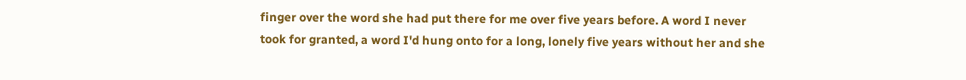finger over the word she had put there for me over five years before. A word I never took for granted, a word I'd hung onto for a long, lonely five years without her and she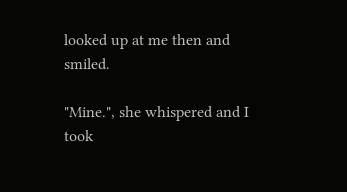looked up at me then and smiled.

"Mine.", she whispered and I took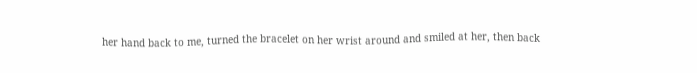her hand back to me, turned the bracelet on her wrist around and smiled at her, then back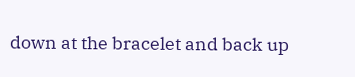down at the bracelet and back up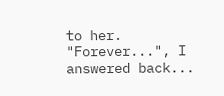to her. "Forever...", I answered back...